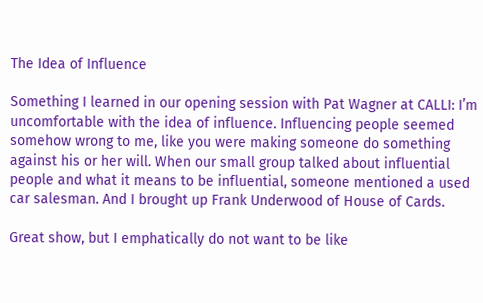The Idea of Influence

Something I learned in our opening session with Pat Wagner at CALLI: I’m uncomfortable with the idea of influence. Influencing people seemed somehow wrong to me, like you were making someone do something against his or her will. When our small group talked about influential people and what it means to be influential, someone mentioned a used car salesman. And I brought up Frank Underwood of House of Cards.

Great show, but I emphatically do not want to be like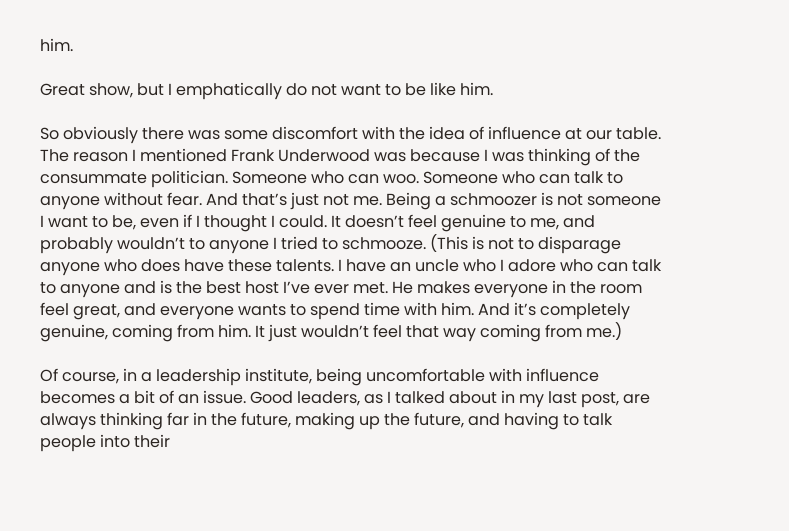him.

Great show, but I emphatically do not want to be like him.

So obviously there was some discomfort with the idea of influence at our table. The reason I mentioned Frank Underwood was because I was thinking of the consummate politician. Someone who can woo. Someone who can talk to anyone without fear. And that’s just not me. Being a schmoozer is not someone I want to be, even if I thought I could. It doesn’t feel genuine to me, and probably wouldn’t to anyone I tried to schmooze. (This is not to disparage anyone who does have these talents. I have an uncle who I adore who can talk to anyone and is the best host I’ve ever met. He makes everyone in the room feel great, and everyone wants to spend time with him. And it’s completely genuine, coming from him. It just wouldn’t feel that way coming from me.)

Of course, in a leadership institute, being uncomfortable with influence becomes a bit of an issue. Good leaders, as I talked about in my last post, are always thinking far in the future, making up the future, and having to talk people into their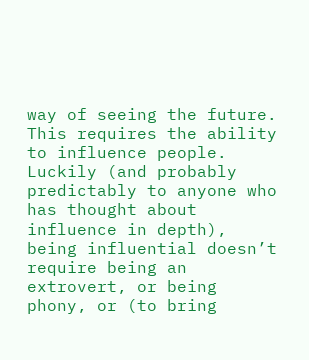way of seeing the future. This requires the ability to influence people. Luckily (and probably predictably to anyone who has thought about influence in depth), being influential doesn’t require being an extrovert, or being phony, or (to bring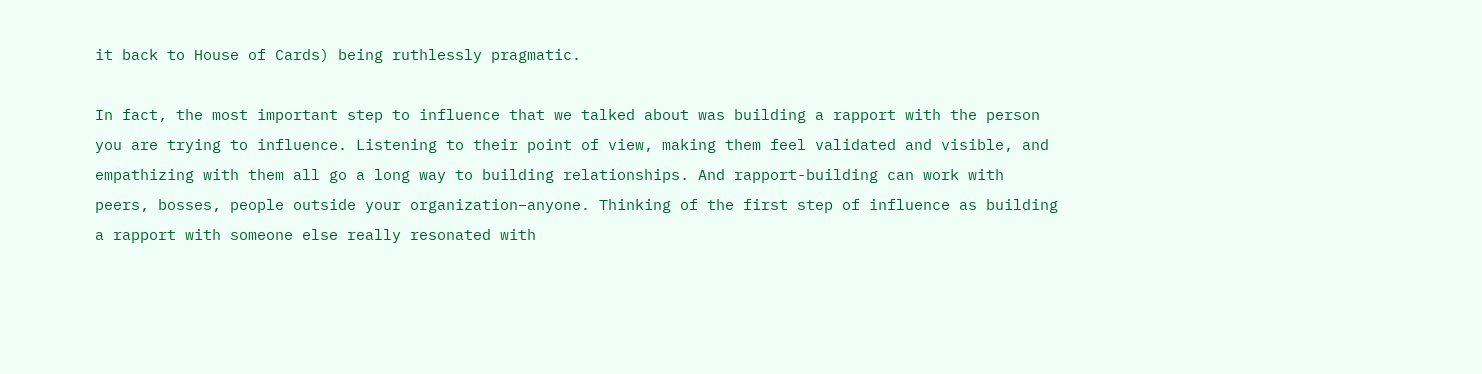it back to House of Cards) being ruthlessly pragmatic.

In fact, the most important step to influence that we talked about was building a rapport with the person you are trying to influence. Listening to their point of view, making them feel validated and visible, and empathizing with them all go a long way to building relationships. And rapport-building can work with peers, bosses, people outside your organization–anyone. Thinking of the first step of influence as building a rapport with someone else really resonated with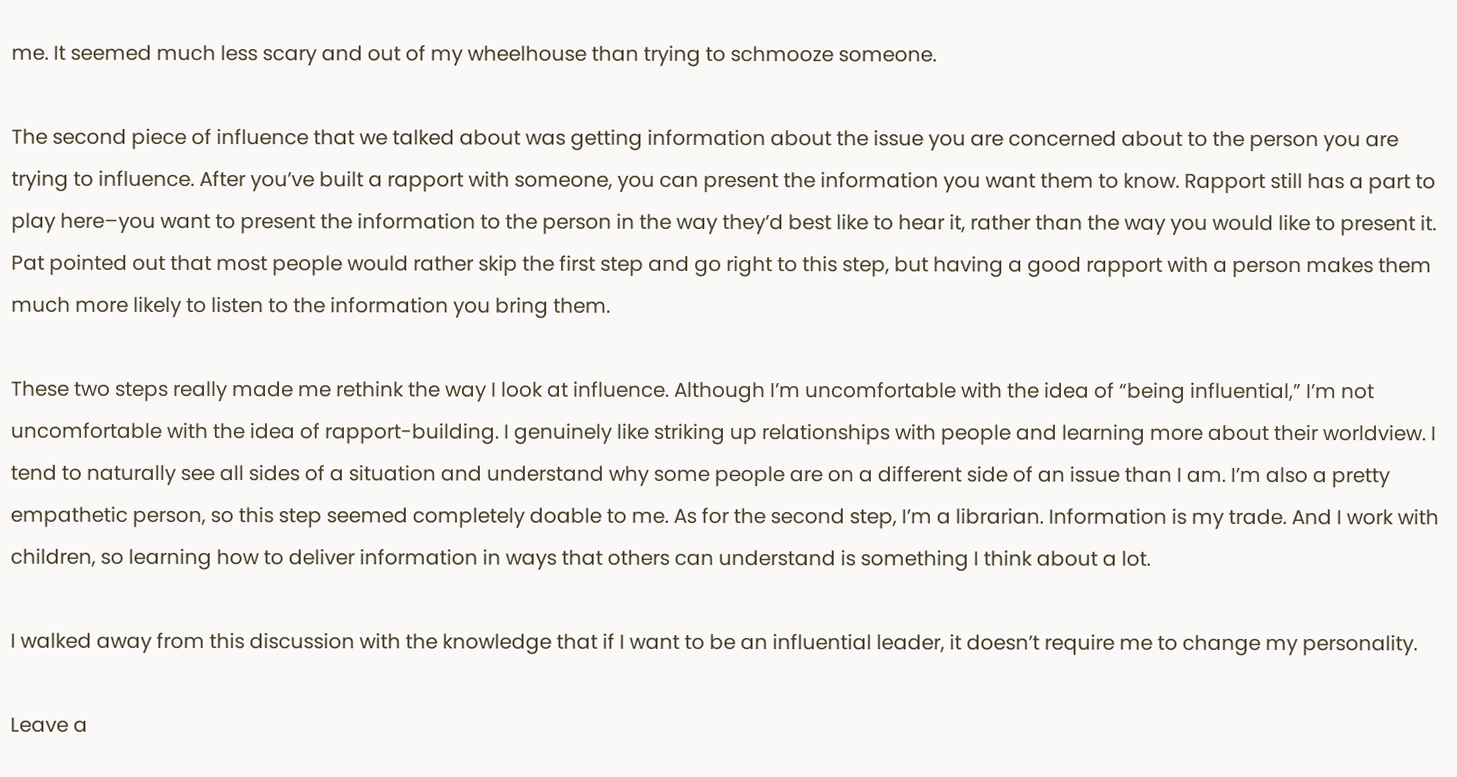me. It seemed much less scary and out of my wheelhouse than trying to schmooze someone.

The second piece of influence that we talked about was getting information about the issue you are concerned about to the person you are trying to influence. After you’ve built a rapport with someone, you can present the information you want them to know. Rapport still has a part to play here–you want to present the information to the person in the way they’d best like to hear it, rather than the way you would like to present it. Pat pointed out that most people would rather skip the first step and go right to this step, but having a good rapport with a person makes them much more likely to listen to the information you bring them.

These two steps really made me rethink the way I look at influence. Although I’m uncomfortable with the idea of “being influential,” I’m not uncomfortable with the idea of rapport-building. I genuinely like striking up relationships with people and learning more about their worldview. I tend to naturally see all sides of a situation and understand why some people are on a different side of an issue than I am. I’m also a pretty empathetic person, so this step seemed completely doable to me. As for the second step, I’m a librarian. Information is my trade. And I work with children, so learning how to deliver information in ways that others can understand is something I think about a lot.

I walked away from this discussion with the knowledge that if I want to be an influential leader, it doesn’t require me to change my personality.

Leave a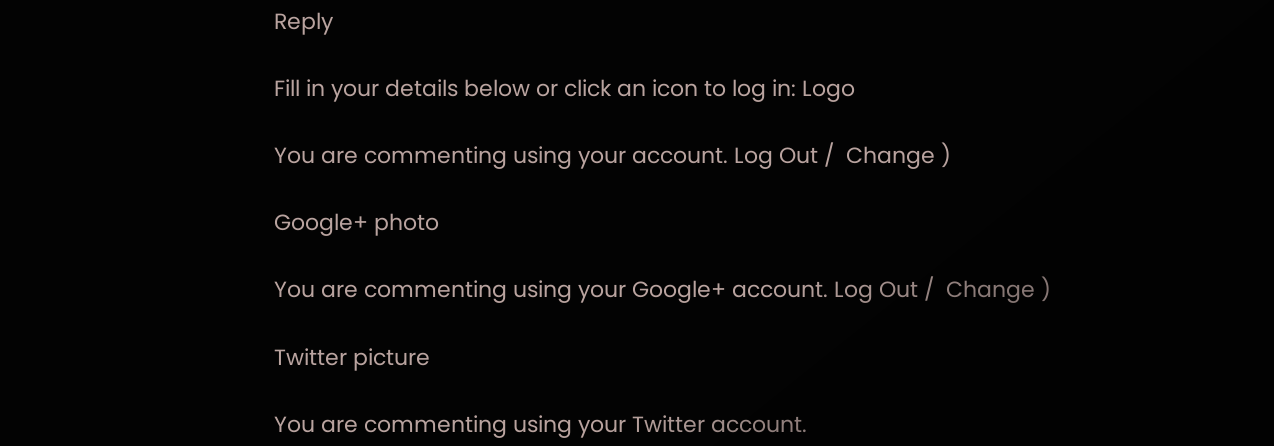Reply

Fill in your details below or click an icon to log in: Logo

You are commenting using your account. Log Out /  Change )

Google+ photo

You are commenting using your Google+ account. Log Out /  Change )

Twitter picture

You are commenting using your Twitter account.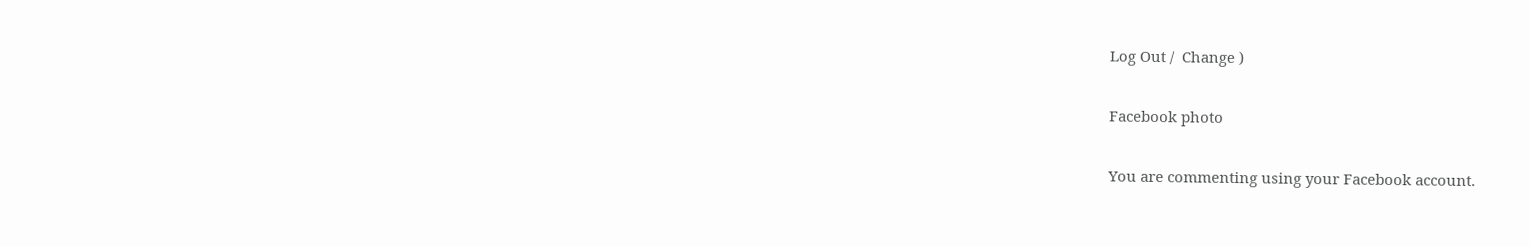Log Out /  Change )

Facebook photo

You are commenting using your Facebook account.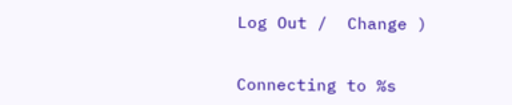Log Out /  Change )


Connecting to %s